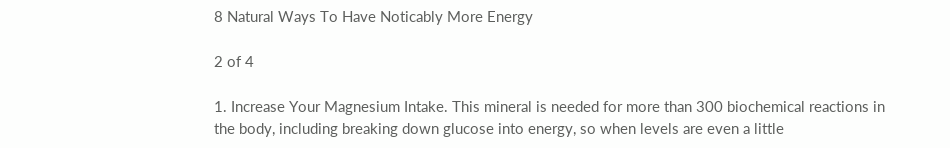8 Natural Ways To Have Noticably More Energy

2 of 4

1. Increase Your Magnesium Intake. This mineral is needed for more than 300 biochemical reactions in the body, including breaking down glucose into energy, so when levels are even a little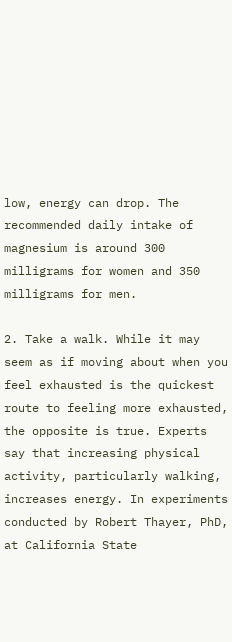low, energy can drop. The recommended daily intake of magnesium is around 300 milligrams for women and 350 milligrams for men.

2. Take a walk. While it may seem as if moving about when you feel exhausted is the quickest route to feeling more exhausted, the opposite is true. Experts say that increasing physical activity, particularly walking, increases energy. In experiments conducted by Robert Thayer, PhD, at California State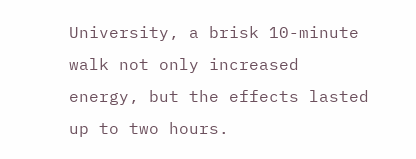University, a brisk 10-minute walk not only increased energy, but the effects lasted up to two hours.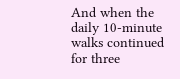And when the daily 10-minute walks continued for three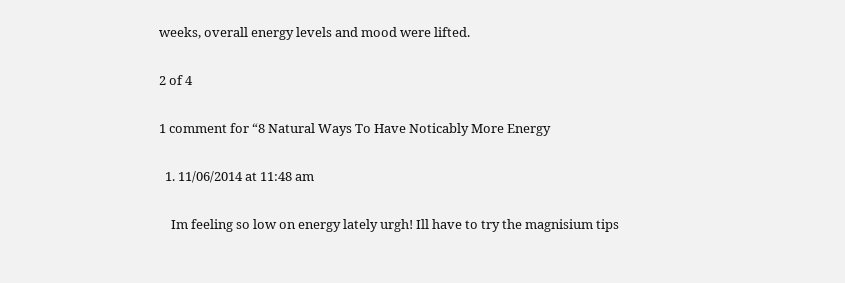weeks, overall energy levels and mood were lifted.

2 of 4

1 comment for “8 Natural Ways To Have Noticably More Energy

  1. 11/06/2014 at 11:48 am

    Im feeling so low on energy lately urgh! Ill have to try the magnisium tips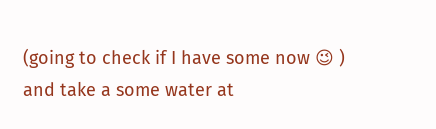(going to check if I have some now 😉 ) and take a some water at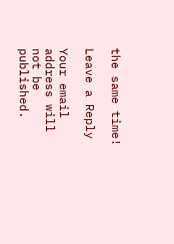the same time!

Leave a Reply

Your email address will not be published.